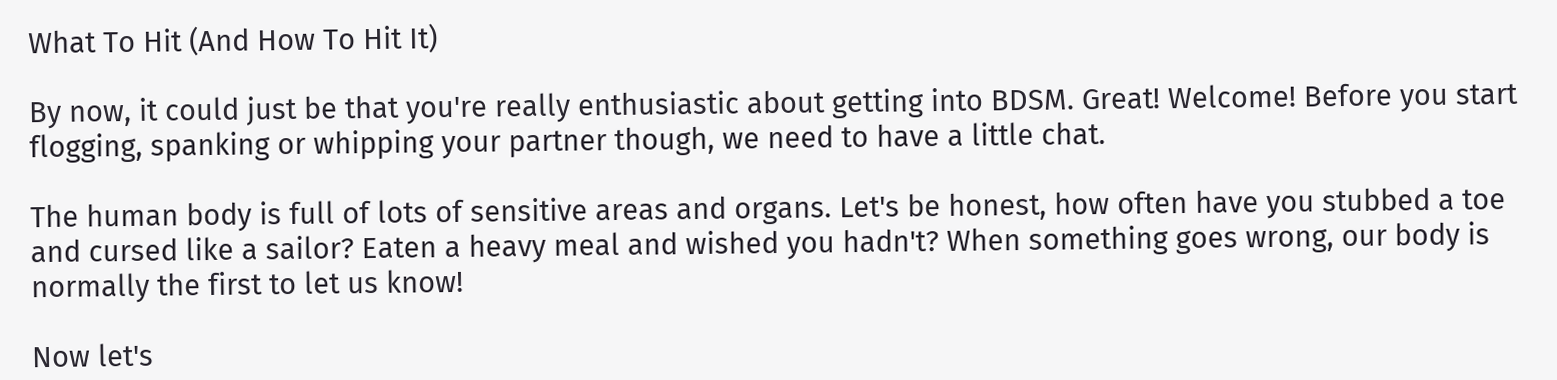What To Hit (And How To Hit It)

By now, it could just be that you're really enthusiastic about getting into BDSM. Great! Welcome! Before you start flogging, spanking or whipping your partner though, we need to have a little chat.

The human body is full of lots of sensitive areas and organs. Let's be honest, how often have you stubbed a toe and cursed like a sailor? Eaten a heavy meal and wished you hadn't? When something goes wrong, our body is normally the first to let us know!

Now let's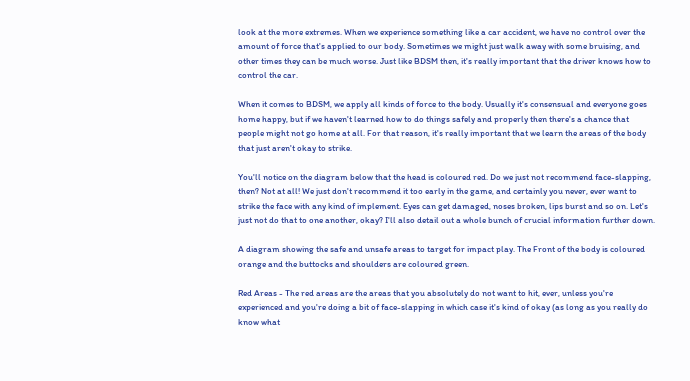look at the more extremes. When we experience something like a car accident, we have no control over the amount of force that's applied to our body. Sometimes we might just walk away with some bruising, and other times they can be much worse. Just like BDSM then, it's really important that the driver knows how to control the car.

When it comes to BDSM, we apply all kinds of force to the body. Usually it's consensual and everyone goes home happy, but if we haven't learned how to do things safely and properly then there's a chance that people might not go home at all. For that reason, it's really important that we learn the areas of the body that just aren't okay to strike.

You'll notice on the diagram below that the head is coloured red. Do we just not recommend face-slapping, then? Not at all! We just don't recommend it too early in the game, and certainly you never, ever want to strike the face with any kind of implement. Eyes can get damaged, noses broken, lips burst and so on. Let's just not do that to one another, okay? I'll also detail out a whole bunch of crucial information further down.

A diagram showing the safe and unsafe areas to target for impact play. The Front of the body is coloured orange and the buttocks and shoulders are coloured green.

Red Areas - The red areas are the areas that you absolutely do not want to hit, ever, unless you're experienced and you're doing a bit of face-slapping in which case it's kind of okay (as long as you really do know what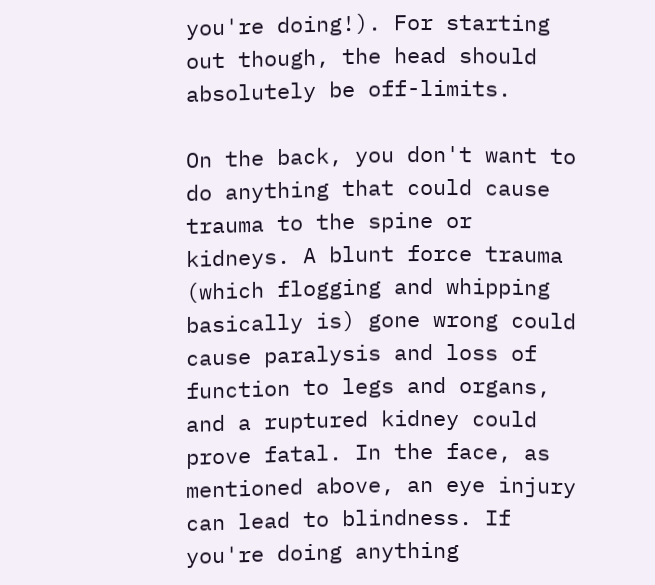you're doing!). For starting out though, the head should absolutely be off-limits.

On the back, you don't want to do anything that could cause trauma to the spine or kidneys. A blunt force trauma (which flogging and whipping basically is) gone wrong could cause paralysis and loss of function to legs and organs, and a ruptured kidney could prove fatal. In the face, as mentioned above, an eye injury can lead to blindness. If you're doing anything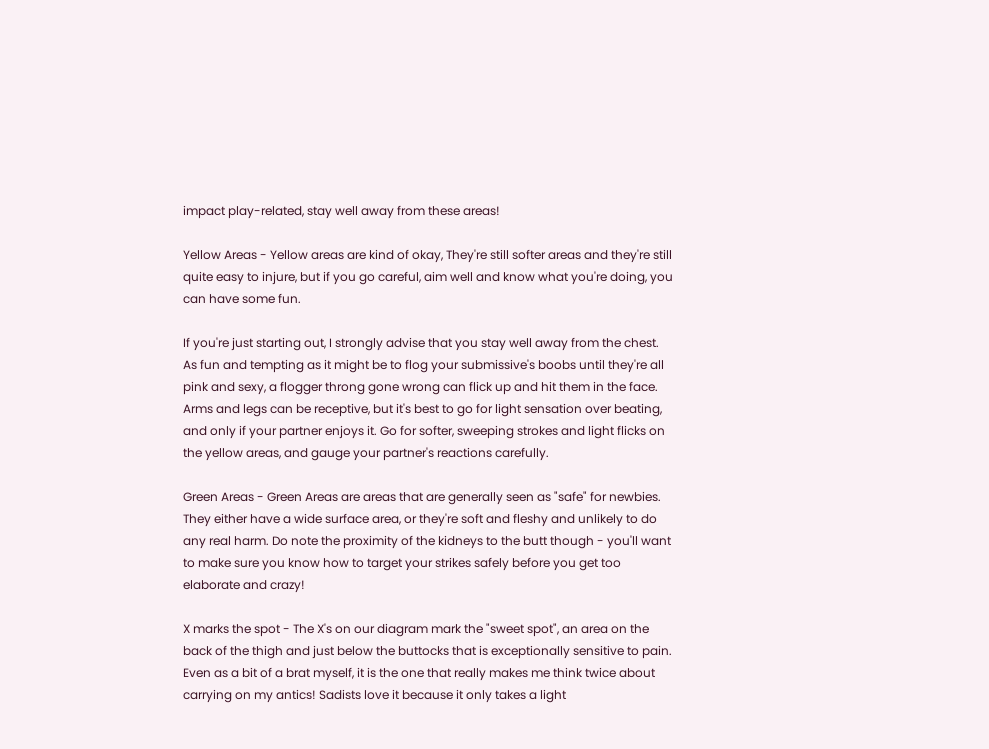impact play-related, stay well away from these areas!

Yellow Areas - Yellow areas are kind of okay, They're still softer areas and they're still quite easy to injure, but if you go careful, aim well and know what you're doing, you can have some fun.

If you're just starting out, I strongly advise that you stay well away from the chest. As fun and tempting as it might be to flog your submissive's boobs until they're all pink and sexy, a flogger throng gone wrong can flick up and hit them in the face. Arms and legs can be receptive, but it's best to go for light sensation over beating, and only if your partner enjoys it. Go for softer, sweeping strokes and light flicks on the yellow areas, and gauge your partner's reactions carefully.

Green Areas - Green Areas are areas that are generally seen as "safe" for newbies. They either have a wide surface area, or they're soft and fleshy and unlikely to do any real harm. Do note the proximity of the kidneys to the butt though - you'll want to make sure you know how to target your strikes safely before you get too elaborate and crazy!

X marks the spot - The X's on our diagram mark the "sweet spot", an area on the back of the thigh and just below the buttocks that is exceptionally sensitive to pain. Even as a bit of a brat myself, it is the one that really makes me think twice about carrying on my antics! Sadists love it because it only takes a light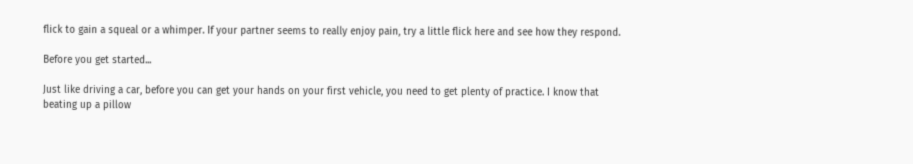flick to gain a squeal or a whimper. If your partner seems to really enjoy pain, try a little flick here and see how they respond.

Before you get started...

Just like driving a car, before you can get your hands on your first vehicle, you need to get plenty of practice. I know that beating up a pillow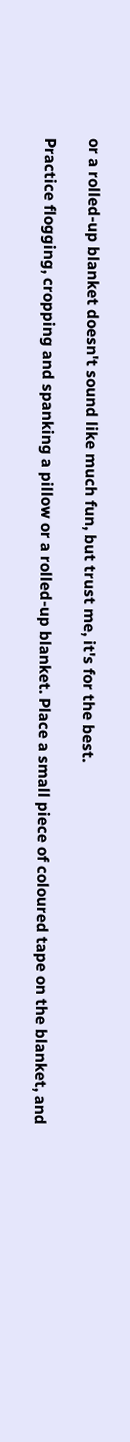or a rolled-up blanket doesn't sound like much fun, but trust me, it's for the best.

Practice flogging, cropping and spanking a pillow or a rolled-up blanket. Place a small piece of coloured tape on the blanket, and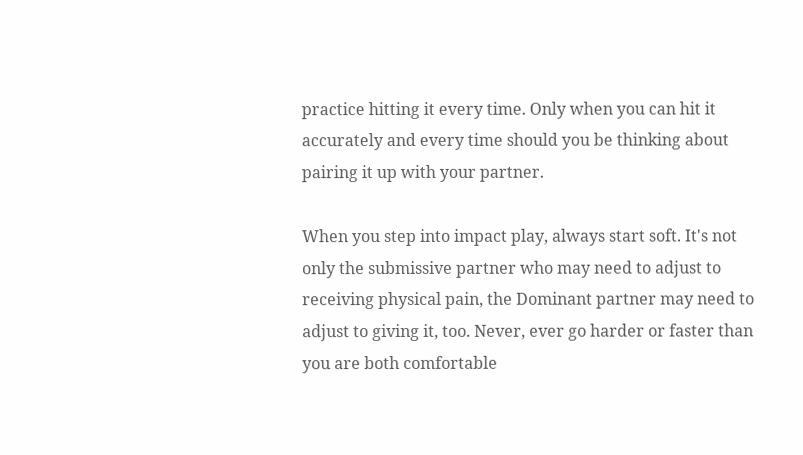practice hitting it every time. Only when you can hit it accurately and every time should you be thinking about pairing it up with your partner.

When you step into impact play, always start soft. It's not only the submissive partner who may need to adjust to receiving physical pain, the Dominant partner may need to adjust to giving it, too. Never, ever go harder or faster than you are both comfortable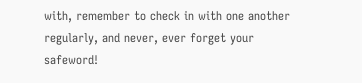with, remember to check in with one another regularly, and never, ever forget your safeword!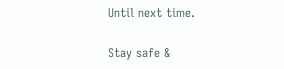Until next time.

Stay safe &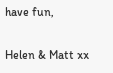have fun,

Helen & Matt xx